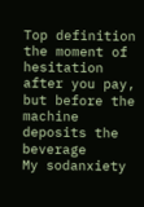Top definition
the moment of hesitation after you pay, but before the machine deposits the beverage
My sodanxiety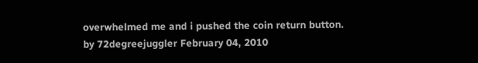overwhelmed me and i pushed the coin return button.
by 72degreejuggler February 04, 2010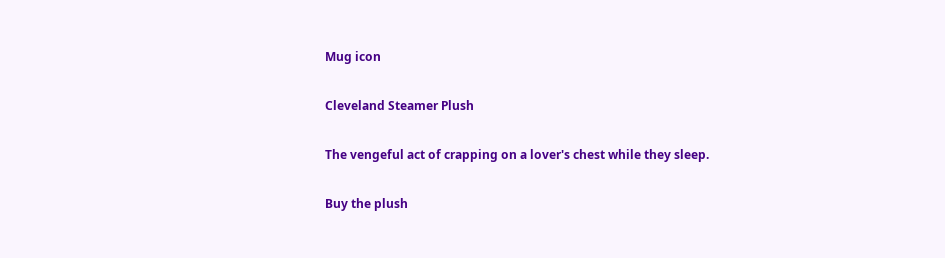Mug icon

Cleveland Steamer Plush

The vengeful act of crapping on a lover's chest while they sleep.

Buy the plush